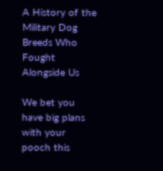A History of the Military Dog Breeds Who Fought Alongside Us

We bet you have big plans with your pooch this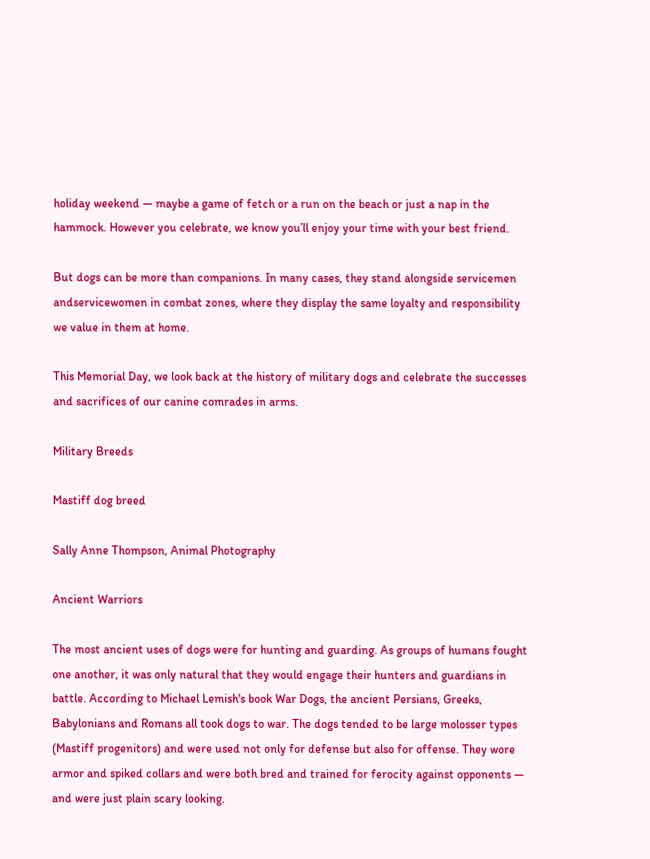holiday weekend — maybe a game of fetch or a run on the beach or just a nap in the hammock. However you celebrate, we know you’ll enjoy your time with your best friend.

But dogs can be more than companions. In many cases, they stand alongside servicemen andservicewomen in combat zones, where they display the same loyalty and responsibility we value in them at home.

This Memorial Day, we look back at the history of military dogs and celebrate the successes and sacrifices of our canine comrades in arms.

Military Breeds

Mastiff dog breed

Sally Anne Thompson, Animal Photography

Ancient Warriors

The most ancient uses of dogs were for hunting and guarding. As groups of humans fought one another, it was only natural that they would engage their hunters and guardians in battle. According to Michael Lemish's book War Dogs, the ancient Persians, Greeks, Babylonians and Romans all took dogs to war. The dogs tended to be large molosser types (Mastiff progenitors) and were used not only for defense but also for offense. They wore armor and spiked collars and were both bred and trained for ferocity against opponents — and were just plain scary looking.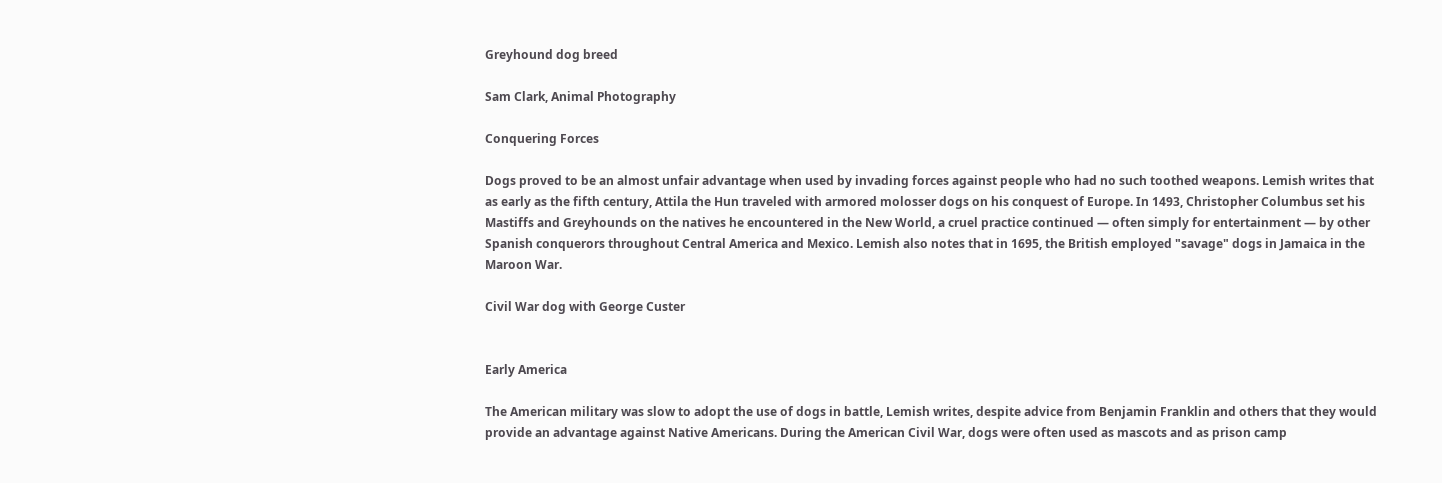Greyhound dog breed

Sam Clark, Animal Photography

Conquering Forces

Dogs proved to be an almost unfair advantage when used by invading forces against people who had no such toothed weapons. Lemish writes that as early as the fifth century, Attila the Hun traveled with armored molosser dogs on his conquest of Europe. In 1493, Christopher Columbus set his Mastiffs and Greyhounds on the natives he encountered in the New World, a cruel practice continued — often simply for entertainment — by other Spanish conquerors throughout Central America and Mexico. Lemish also notes that in 1695, the British employed "savage" dogs in Jamaica in the Maroon War.

Civil War dog with George Custer


Early America

The American military was slow to adopt the use of dogs in battle, Lemish writes, despite advice from Benjamin Franklin and others that they would provide an advantage against Native Americans. During the American Civil War, dogs were often used as mascots and as prison camp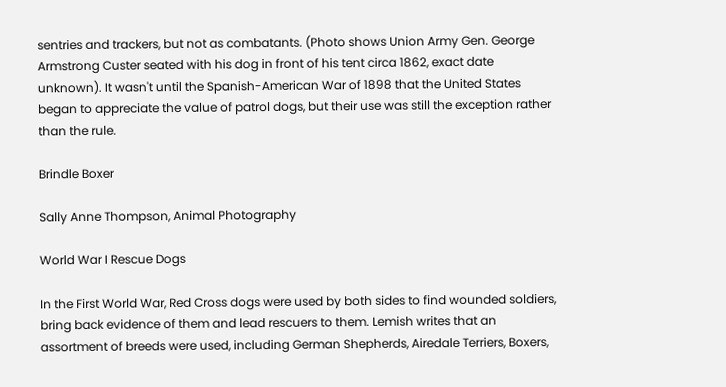sentries and trackers, but not as combatants. (Photo shows Union Army Gen. George Armstrong Custer seated with his dog in front of his tent circa 1862, exact date unknown). It wasn't until the Spanish-American War of 1898 that the United States began to appreciate the value of patrol dogs, but their use was still the exception rather than the rule.

Brindle Boxer

Sally Anne Thompson, Animal Photography

World War I Rescue Dogs

In the First World War, Red Cross dogs were used by both sides to find wounded soldiers, bring back evidence of them and lead rescuers to them. Lemish writes that an assortment of breeds were used, including German Shepherds, Airedale Terriers, Boxers,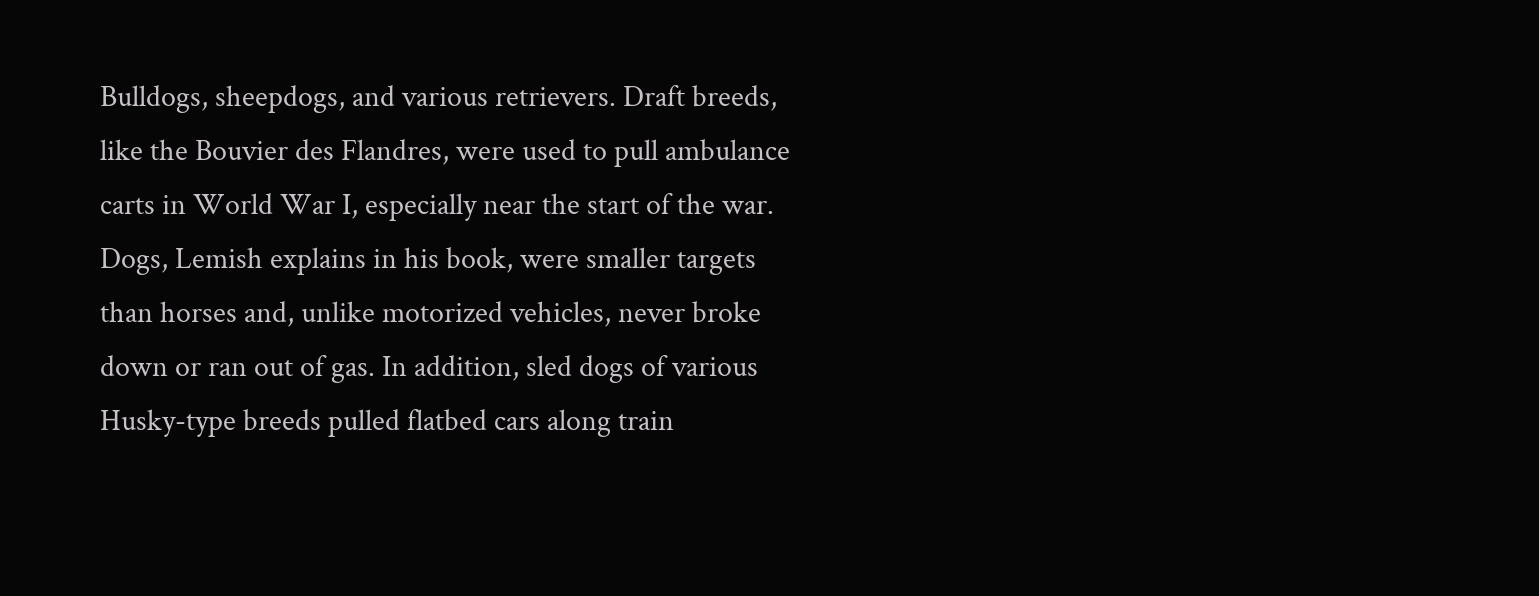Bulldogs, sheepdogs, and various retrievers. Draft breeds, like the Bouvier des Flandres, were used to pull ambulance carts in World War I, especially near the start of the war. Dogs, Lemish explains in his book, were smaller targets than horses and, unlike motorized vehicles, never broke down or ran out of gas. In addition, sled dogs of various Husky-type breeds pulled flatbed cars along train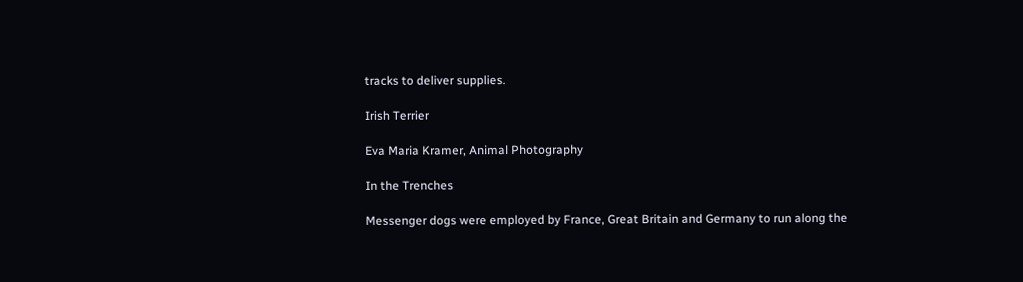tracks to deliver supplies.

Irish Terrier

Eva Maria Kramer, Animal Photography

In the Trenches

Messenger dogs were employed by France, Great Britain and Germany to run along the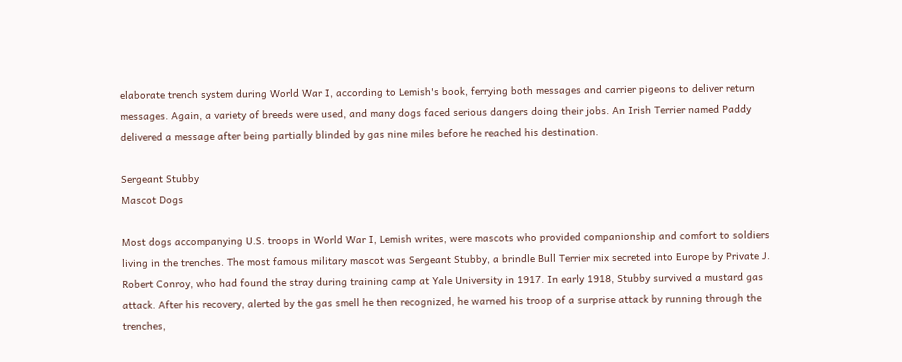elaborate trench system during World War I, according to Lemish's book, ferrying both messages and carrier pigeons to deliver return messages. Again, a variety of breeds were used, and many dogs faced serious dangers doing their jobs. An Irish Terrier named Paddy delivered a message after being partially blinded by gas nine miles before he reached his destination.

Sergeant Stubby
Mascot Dogs

Most dogs accompanying U.S. troops in World War I, Lemish writes, were mascots who provided companionship and comfort to soldiers living in the trenches. The most famous military mascot was Sergeant Stubby, a brindle Bull Terrier mix secreted into Europe by Private J. Robert Conroy, who had found the stray during training camp at Yale University in 1917. In early 1918, Stubby survived a mustard gas attack. After his recovery, alerted by the gas smell he then recognized, he warned his troop of a surprise attack by running through the trenches,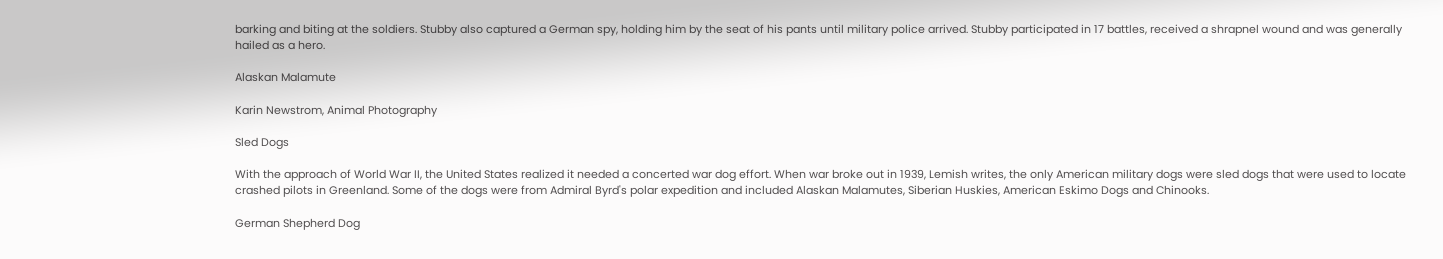barking and biting at the soldiers. Stubby also captured a German spy, holding him by the seat of his pants until military police arrived. Stubby participated in 17 battles, received a shrapnel wound and was generally hailed as a hero.

Alaskan Malamute

Karin Newstrom, Animal Photography

Sled Dogs

With the approach of World War II, the United States realized it needed a concerted war dog effort. When war broke out in 1939, Lemish writes, the only American military dogs were sled dogs that were used to locate crashed pilots in Greenland. Some of the dogs were from Admiral Byrd's polar expedition and included Alaskan Malamutes, Siberian Huskies, American Eskimo Dogs and Chinooks.

German Shepherd Dog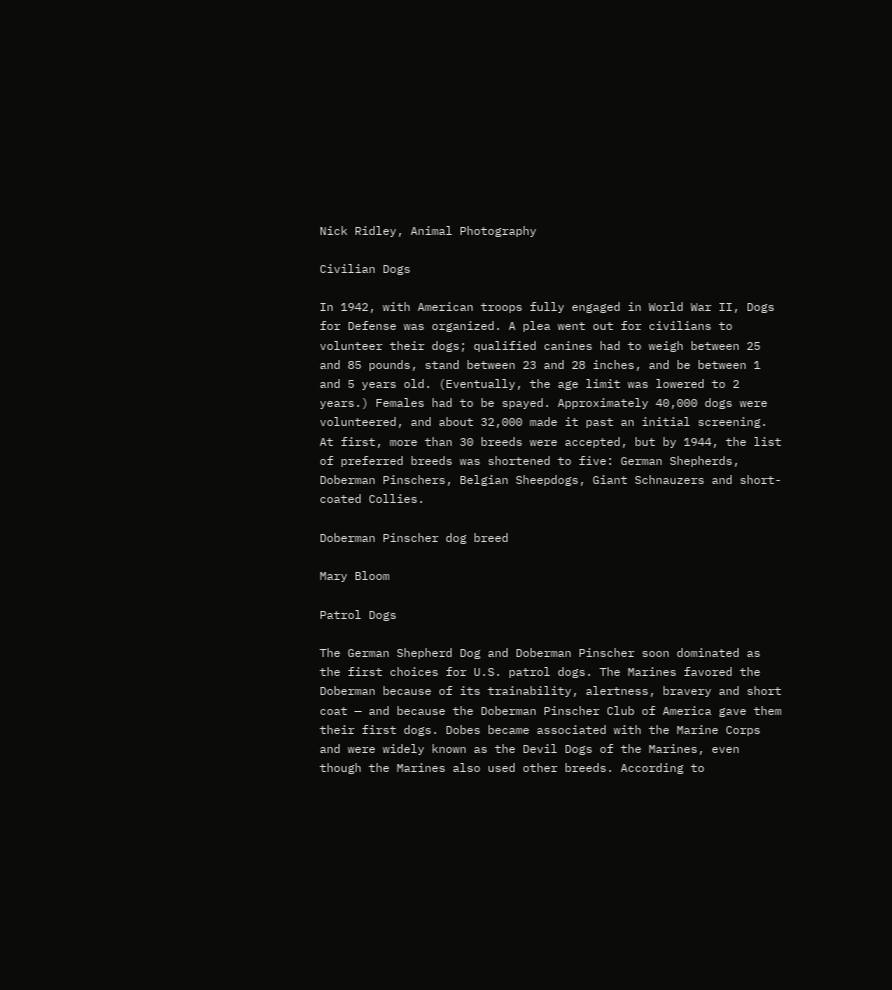Nick Ridley, Animal Photography

Civilian Dogs

In 1942, with American troops fully engaged in World War II, Dogs for Defense was organized. A plea went out for civilians to volunteer their dogs; qualified canines had to weigh between 25 and 85 pounds, stand between 23 and 28 inches, and be between 1 and 5 years old. (Eventually, the age limit was lowered to 2 years.) Females had to be spayed. Approximately 40,000 dogs were volunteered, and about 32,000 made it past an initial screening. At first, more than 30 breeds were accepted, but by 1944, the list of preferred breeds was shortened to five: German Shepherds, Doberman Pinschers, Belgian Sheepdogs, Giant Schnauzers and short-coated Collies.

Doberman Pinscher dog breed

Mary Bloom

Patrol Dogs

The German Shepherd Dog and Doberman Pinscher soon dominated as the first choices for U.S. patrol dogs. The Marines favored the Doberman because of its trainability, alertness, bravery and short coat — and because the Doberman Pinscher Club of America gave them their first dogs. Dobes became associated with the Marine Corps and were widely known as the Devil Dogs of the Marines, even though the Marines also used other breeds. According to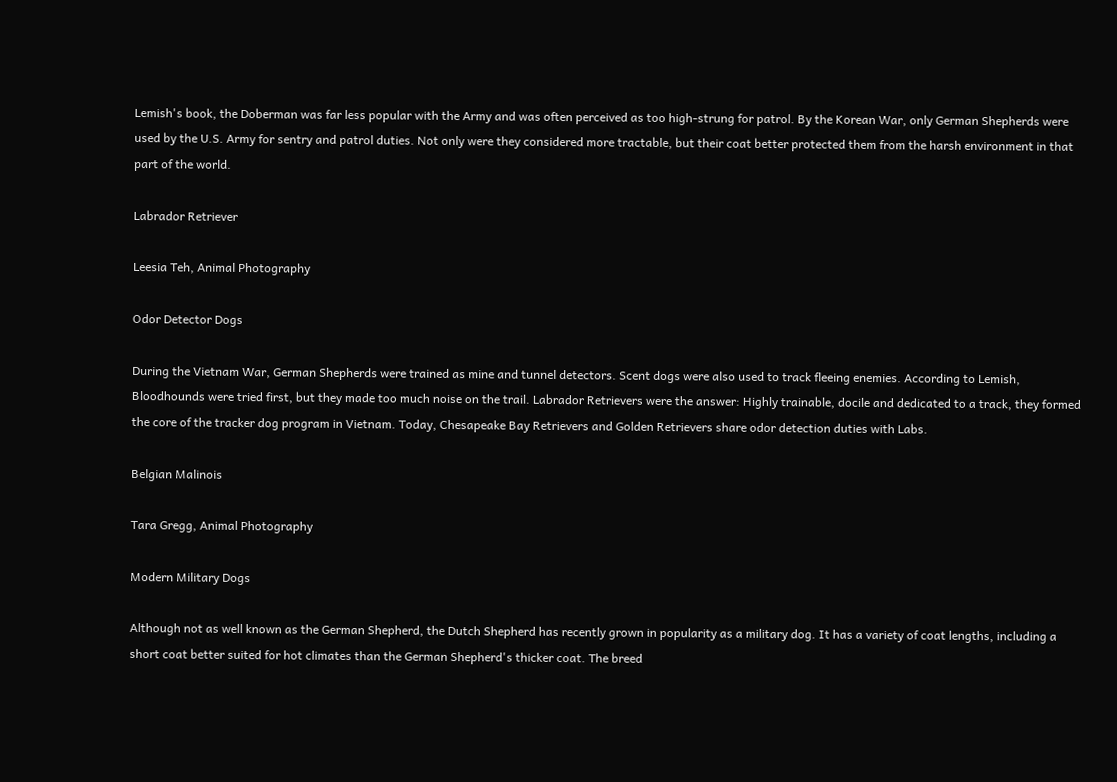Lemish's book, the Doberman was far less popular with the Army and was often perceived as too high-strung for patrol. By the Korean War, only German Shepherds were used by the U.S. Army for sentry and patrol duties. Not only were they considered more tractable, but their coat better protected them from the harsh environment in that part of the world.

Labrador Retriever

Leesia Teh, Animal Photography

Odor Detector Dogs

During the Vietnam War, German Shepherds were trained as mine and tunnel detectors. Scent dogs were also used to track fleeing enemies. According to Lemish, Bloodhounds were tried first, but they made too much noise on the trail. Labrador Retrievers were the answer: Highly trainable, docile and dedicated to a track, they formed the core of the tracker dog program in Vietnam. Today, Chesapeake Bay Retrievers and Golden Retrievers share odor detection duties with Labs.

Belgian Malinois

Tara Gregg, Animal Photography

Modern Military Dogs

Although not as well known as the German Shepherd, the Dutch Shepherd has recently grown in popularity as a military dog. It has a variety of coat lengths, including a short coat better suited for hot climates than the German Shepherd's thicker coat. The breed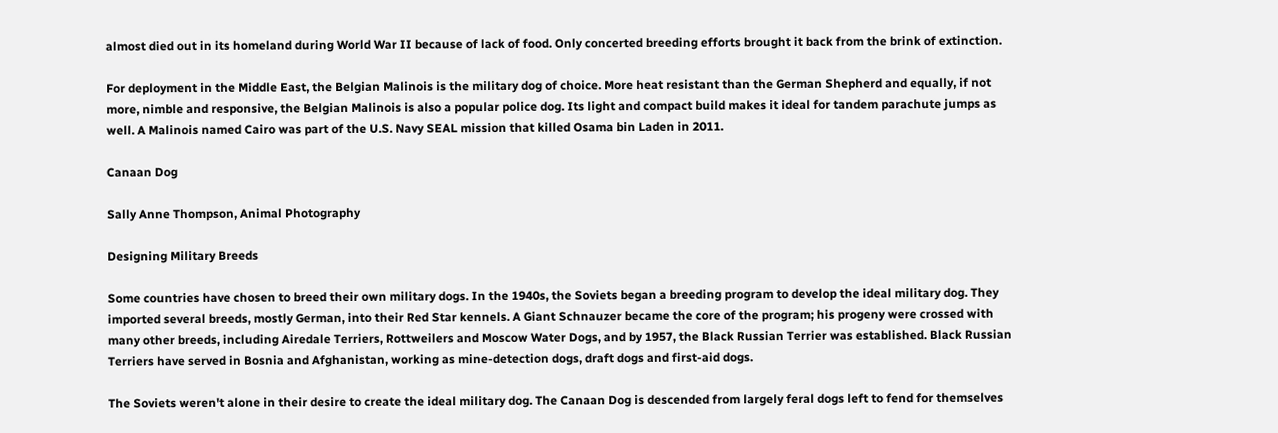almost died out in its homeland during World War II because of lack of food. Only concerted breeding efforts brought it back from the brink of extinction.

For deployment in the Middle East, the Belgian Malinois is the military dog of choice. More heat resistant than the German Shepherd and equally, if not more, nimble and responsive, the Belgian Malinois is also a popular police dog. Its light and compact build makes it ideal for tandem parachute jumps as well. A Malinois named Cairo was part of the U.S. Navy SEAL mission that killed Osama bin Laden in 2011.

Canaan Dog

Sally Anne Thompson, Animal Photography

Designing Military Breeds

Some countries have chosen to breed their own military dogs. In the 1940s, the Soviets began a breeding program to develop the ideal military dog. They imported several breeds, mostly German, into their Red Star kennels. A Giant Schnauzer became the core of the program; his progeny were crossed with many other breeds, including Airedale Terriers, Rottweilers and Moscow Water Dogs, and by 1957, the Black Russian Terrier was established. Black Russian Terriers have served in Bosnia and Afghanistan, working as mine-detection dogs, draft dogs and first-aid dogs.

The Soviets weren't alone in their desire to create the ideal military dog. The Canaan Dog is descended from largely feral dogs left to fend for themselves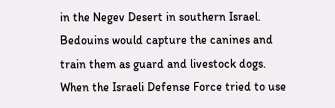in the Negev Desert in southern Israel. Bedouins would capture the canines and train them as guard and livestock dogs. When the Israeli Defense Force tried to use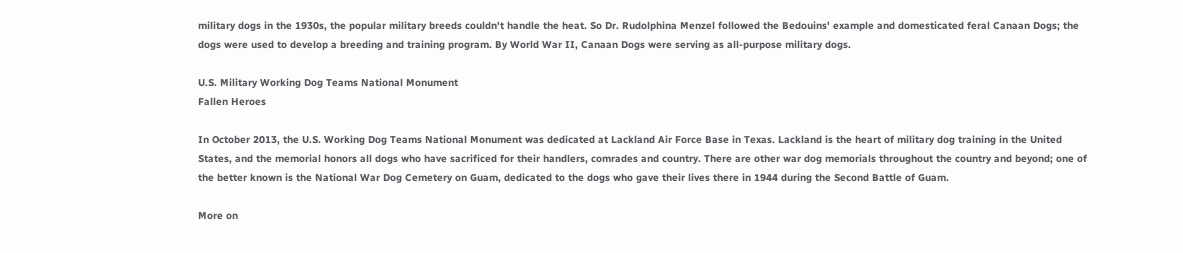military dogs in the 1930s, the popular military breeds couldn't handle the heat. So Dr. Rudolphina Menzel followed the Bedouins' example and domesticated feral Canaan Dogs; the dogs were used to develop a breeding and training program. By World War II, Canaan Dogs were serving as all-purpose military dogs.

U.S. Military Working Dog Teams National Monument
Fallen Heroes

In October 2013, the U.S. Working Dog Teams National Monument was dedicated at Lackland Air Force Base in Texas. Lackland is the heart of military dog training in the United States, and the memorial honors all dogs who have sacrificed for their handlers, comrades and country. There are other war dog memorials throughout the country and beyond; one of the better known is the National War Dog Cemetery on Guam, dedicated to the dogs who gave their lives there in 1944 during the Second Battle of Guam.

More on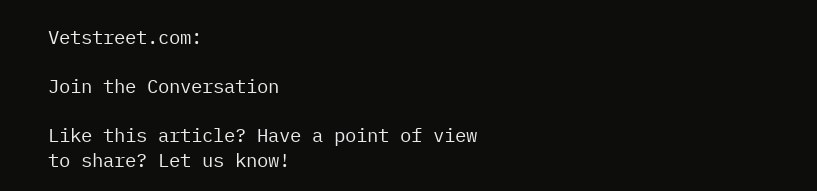Vetstreet.com:

Join the Conversation

Like this article? Have a point of view to share? Let us know!